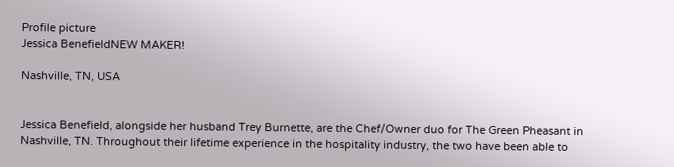Profile picture
Jessica BenefieldNEW MAKER!

Nashville, TN, USA


Jessica Benefield, alongside her husband Trey Burnette, are the Chef/Owner duo for The Green Pheasant in Nashville, TN. Throughout their lifetime experience in the hospitality industry, the two have been able to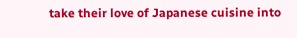take their love of Japanese cuisine into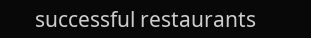successful restaurants